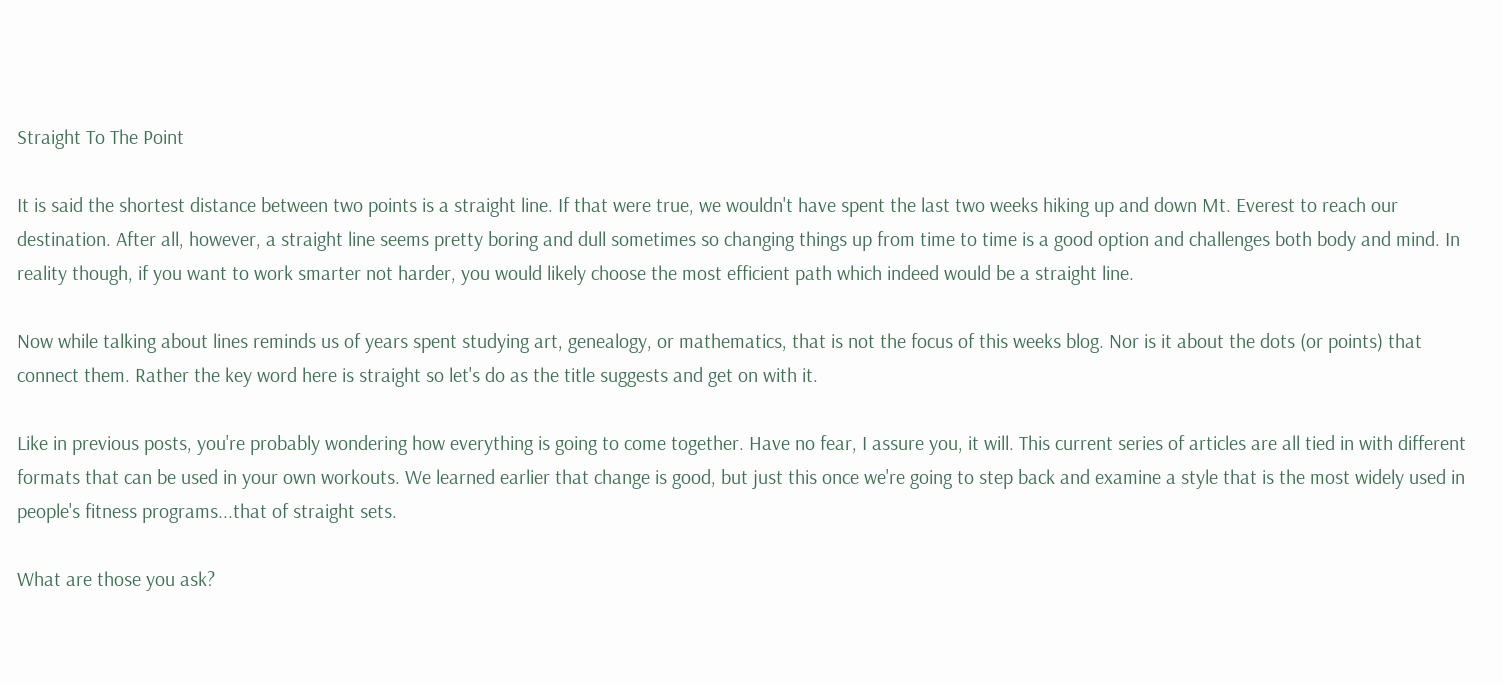Straight To The Point

It is said the shortest distance between two points is a straight line. If that were true, we wouldn't have spent the last two weeks hiking up and down Mt. Everest to reach our destination. After all, however, a straight line seems pretty boring and dull sometimes so changing things up from time to time is a good option and challenges both body and mind. In reality though, if you want to work smarter not harder, you would likely choose the most efficient path which indeed would be a straight line.

Now while talking about lines reminds us of years spent studying art, genealogy, or mathematics, that is not the focus of this weeks blog. Nor is it about the dots (or points) that connect them. Rather the key word here is straight so let's do as the title suggests and get on with it.

Like in previous posts, you're probably wondering how everything is going to come together. Have no fear, I assure you, it will. This current series of articles are all tied in with different formats that can be used in your own workouts. We learned earlier that change is good, but just this once we're going to step back and examine a style that is the most widely used in people's fitness programs...that of straight sets.

What are those you ask?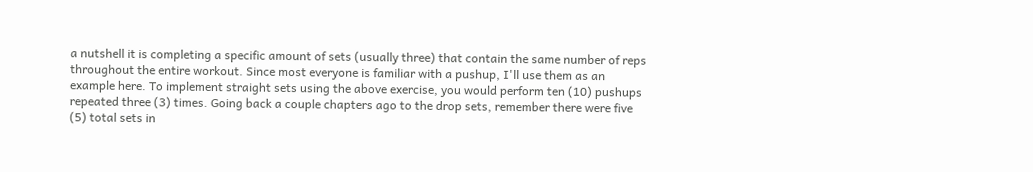a nutshell it is completing a specific amount of sets (usually three) that contain the same number of reps throughout the entire workout. Since most everyone is familiar with a pushup, I'll use them as an example here. To implement straight sets using the above exercise, you would perform ten (10) pushups repeated three (3) times. Going back a couple chapters ago to the drop sets, remember there were five (5) total sets in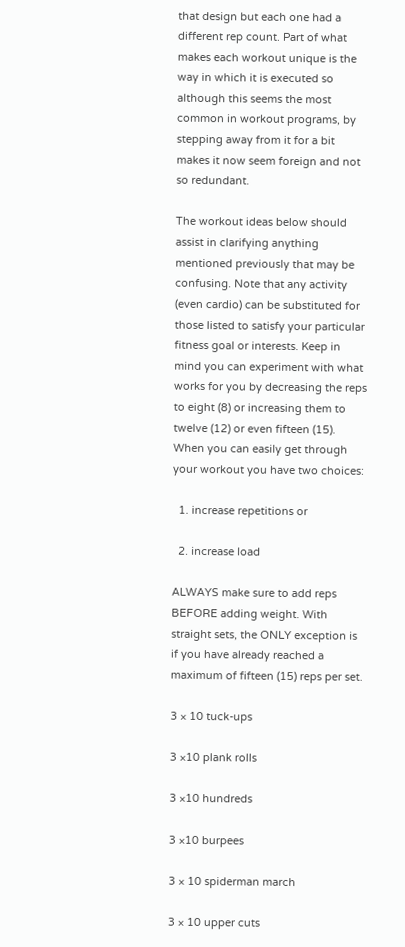that design but each one had a different rep count. Part of what makes each workout unique is the way in which it is executed so although this seems the most common in workout programs, by stepping away from it for a bit makes it now seem foreign and not so redundant.

The workout ideas below should assist in clarifying anything mentioned previously that may be confusing. Note that any activity (even cardio) can be substituted for those listed to satisfy your particular fitness goal or interests. Keep in mind you can experiment with what works for you by decreasing the reps to eight (8) or increasing them to twelve (12) or even fifteen (15). When you can easily get through your workout you have two choices:

  1. increase repetitions or

  2. increase load

ALWAYS make sure to add reps BEFORE adding weight. With straight sets, the ONLY exception is if you have already reached a maximum of fifteen (15) reps per set.

3 × 10 tuck-ups

3 ×10 plank rolls

3 ×10 hundreds

3 ×10 burpees

3 × 10 spiderman march

3 × 10 upper cuts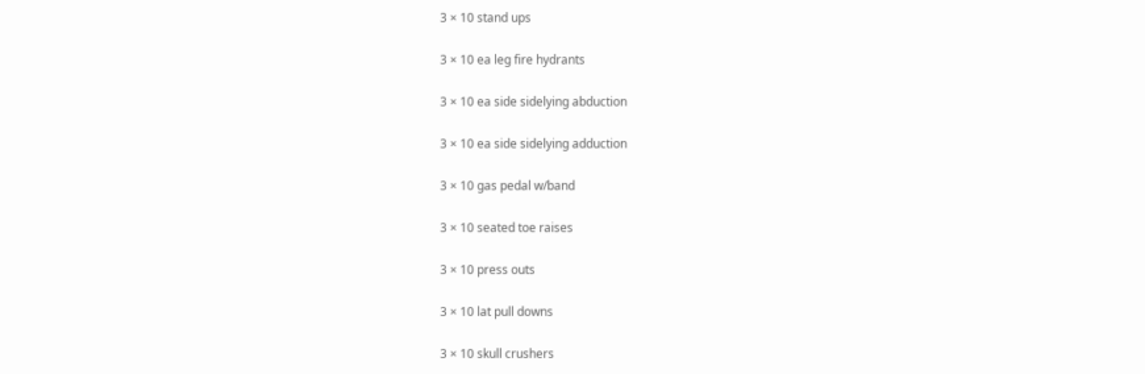3 × 10 stand ups

3 × 10 ea leg fire hydrants

3 × 10 ea side sidelying abduction

3 × 10 ea side sidelying adduction

3 × 10 gas pedal w/band

3 × 10 seated toe raises

3 × 10 press outs

3 × 10 lat pull downs

3 × 10 skull crushers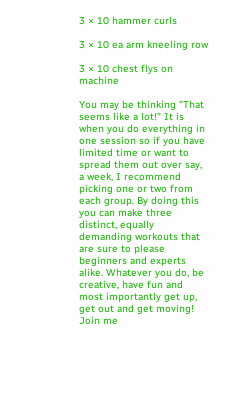3 × 10 hammer curls

3 × 10 ea arm kneeling row

3 × 10 chest flys on machine

You may be thinking "That seems like a lot!" It is when you do everything in one session so if you have limited time or want to spread them out over say, a week, I recommend picking one or two from each group. By doing this you can make three distinct, equally demanding workouts that are sure to please beginners and experts alike. Whatever you do, be creative, have fun and most importantly get up, get out and get moving! Join me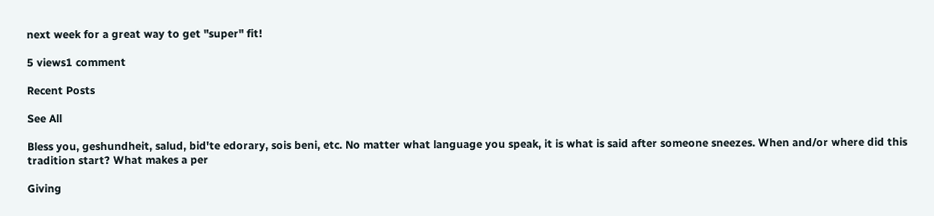next week for a great way to get "super" fit!

5 views1 comment

Recent Posts

See All

Bless you, geshundheit, salud, bid'te edorary, sois beni, etc. No matter what language you speak, it is what is said after someone sneezes. When and/or where did this tradition start? What makes a per

Giving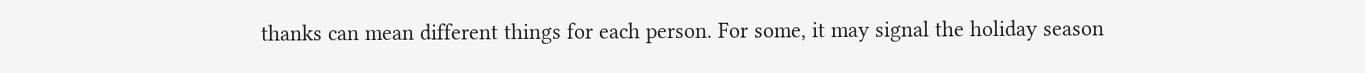thanks can mean different things for each person. For some, it may signal the holiday season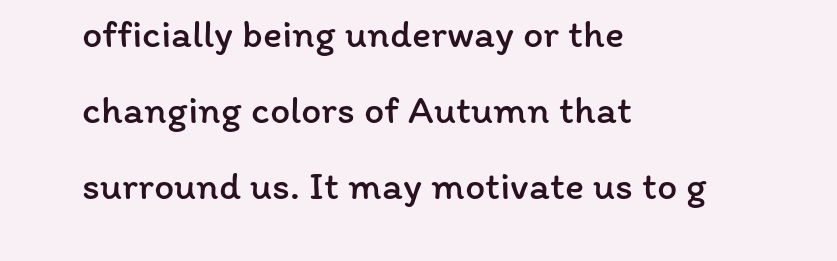officially being underway or the changing colors of Autumn that surround us. It may motivate us to g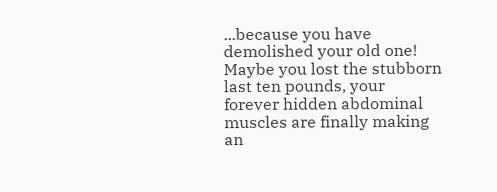...because you have demolished your old one! Maybe you lost the stubborn last ten pounds, your forever hidden abdominal muscles are finally making an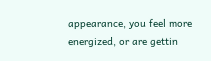appearance, you feel more energized, or are gettin